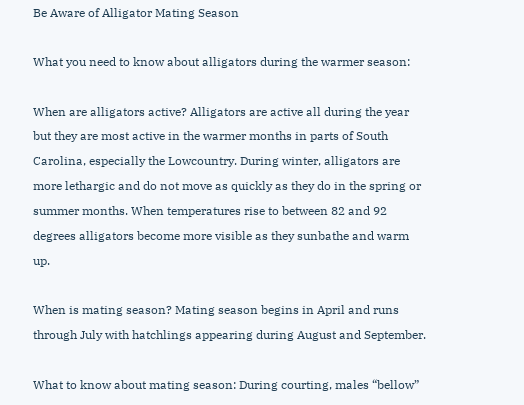Be Aware of Alligator Mating Season

What you need to know about alligators during the warmer season:

When are alligators active? Alligators are active all during the year but they are most active in the warmer months in parts of South Carolina, especially the Lowcountry. During winter, alligators are more lethargic and do not move as quickly as they do in the spring or summer months. When temperatures rise to between 82 and 92 degrees alligators become more visible as they sunbathe and warm up.

When is mating season? Mating season begins in April and runs through July with hatchlings appearing during August and September.

What to know about mating season: During courting, males “bellow”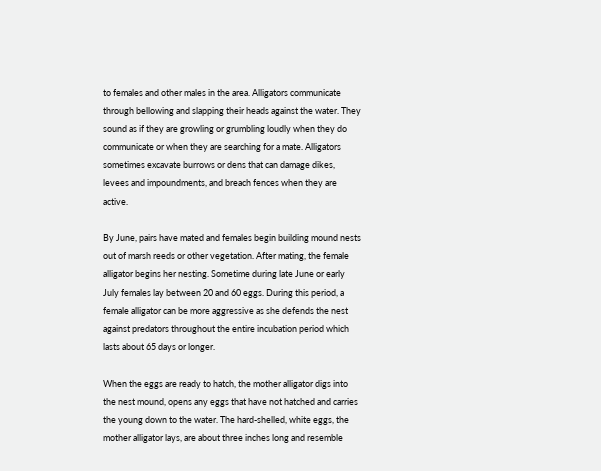to females and other males in the area. Alligators communicate through bellowing and slapping their heads against the water. They sound as if they are growling or grumbling loudly when they do communicate or when they are searching for a mate. Alligators sometimes excavate burrows or dens that can damage dikes, levees and impoundments, and breach fences when they are active.

By June, pairs have mated and females begin building mound nests out of marsh reeds or other vegetation. After mating, the female alligator begins her nesting. Sometime during late June or early July females lay between 20 and 60 eggs. During this period, a female alligator can be more aggressive as she defends the nest against predators throughout the entire incubation period which lasts about 65 days or longer.

When the eggs are ready to hatch, the mother alligator digs into the nest mound, opens any eggs that have not hatched and carries the young down to the water. The hard-shelled, white eggs, the mother alligator lays, are about three inches long and resemble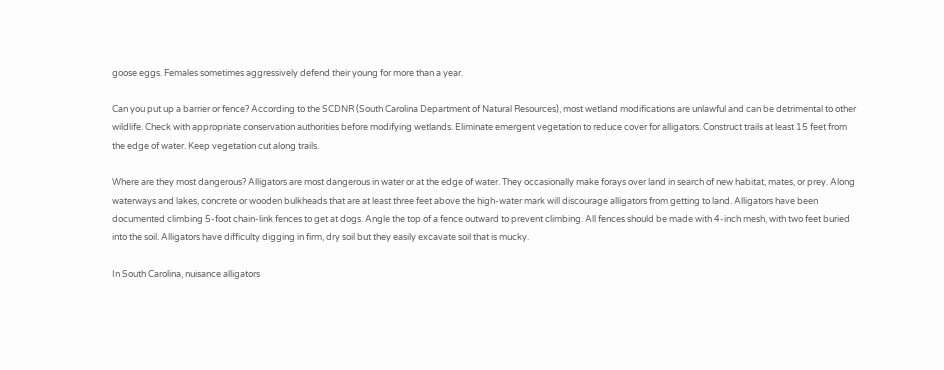goose eggs. Females sometimes aggressively defend their young for more than a year.

Can you put up a barrier or fence? According to the SCDNR (South Carolina Department of Natural Resources), most wetland modifications are unlawful and can be detrimental to other wildlife. Check with appropriate conservation authorities before modifying wetlands. Eliminate emergent vegetation to reduce cover for alligators. Construct trails at least 15 feet from the edge of water. Keep vegetation cut along trails.

Where are they most dangerous? Alligators are most dangerous in water or at the edge of water. They occasionally make forays over land in search of new habitat, mates, or prey. Along waterways and lakes, concrete or wooden bulkheads that are at least three feet above the high-water mark will discourage alligators from getting to land. Alligators have been documented climbing 5-foot chain-link fences to get at dogs. Angle the top of a fence outward to prevent climbing. All fences should be made with 4-inch mesh, with two feet buried into the soil. Alligators have difficulty digging in firm, dry soil but they easily excavate soil that is mucky.

In South Carolina, nuisance alligators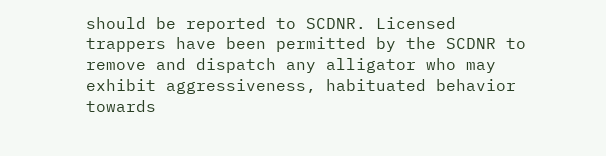should be reported to SCDNR. Licensed trappers have been permitted by the SCDNR to remove and dispatch any alligator who may exhibit aggressiveness, habituated behavior towards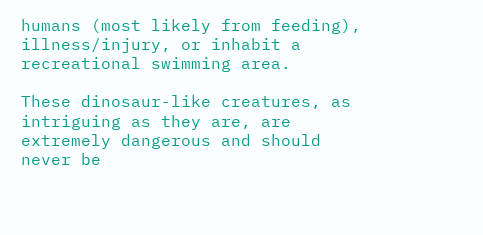humans (most likely from feeding), illness/injury, or inhabit a recreational swimming area.

These dinosaur-like creatures, as intriguing as they are, are extremely dangerous and should never be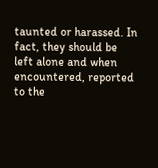taunted or harassed. In fact, they should be left alone and when encountered, reported to the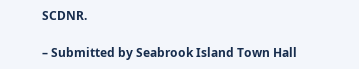SCDNR.

– Submitted by Seabrook Island Town Hall